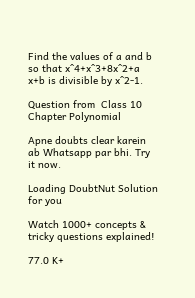Find the values of a and b so that x^4+x^3+8x^2+a x+b is divisible by x^2-1.

Question from  Class 10  Chapter Polynomial

Apne doubts clear karein ab Whatsapp par bhi. Try it now.

Loading DoubtNut Solution for you

Watch 1000+ concepts & tricky questions explained!

77.0 K+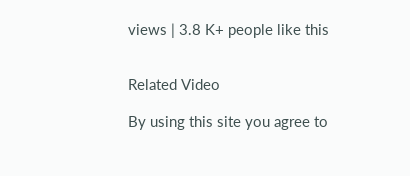views | 3.8 K+ people like this


Related Video

By using this site you agree to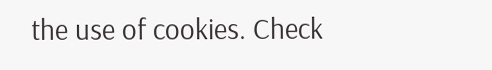the use of cookies. Check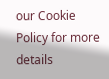our Cookie Policy for more details